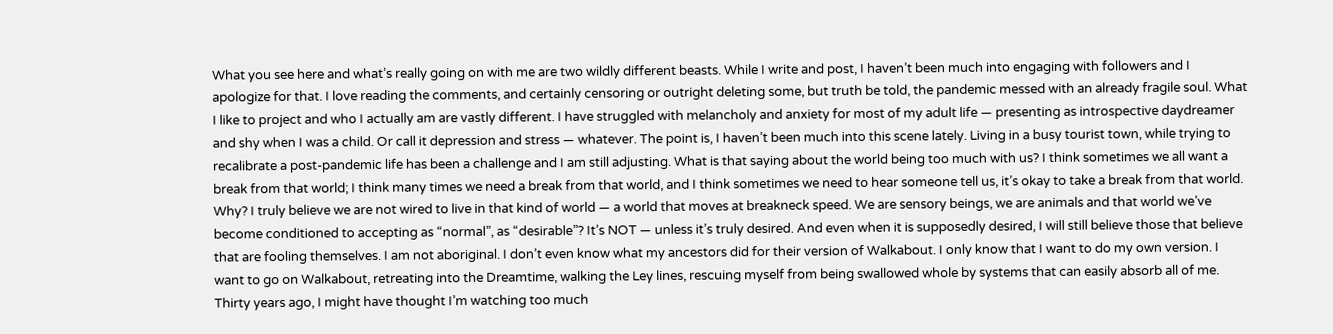What you see here and what’s really going on with me are two wildly different beasts. While I write and post, I haven’t been much into engaging with followers and I apologize for that. I love reading the comments, and certainly censoring or outright deleting some, but truth be told, the pandemic messed with an already fragile soul. What I like to project and who I actually am are vastly different. I have struggled with melancholy and anxiety for most of my adult life — presenting as introspective daydreamer and shy when I was a child. Or call it depression and stress — whatever. The point is, I haven’t been much into this scene lately. Living in a busy tourist town, while trying to recalibrate a post-pandemic life has been a challenge and I am still adjusting. What is that saying about the world being too much with us? I think sometimes we all want a break from that world; I think many times we need a break from that world, and I think sometimes we need to hear someone tell us, it’s okay to take a break from that world. Why? I truly believe we are not wired to live in that kind of world — a world that moves at breakneck speed. We are sensory beings, we are animals and that world we’ve become conditioned to accepting as “normal”, as “desirable”? It’s NOT — unless it’s truly desired. And even when it is supposedly desired, I will still believe those that believe that are fooling themselves. I am not aboriginal. I don’t even know what my ancestors did for their version of Walkabout. I only know that I want to do my own version. I want to go on Walkabout, retreating into the Dreamtime, walking the Ley lines, rescuing myself from being swallowed whole by systems that can easily absorb all of me. Thirty years ago, I might have thought I’m watching too much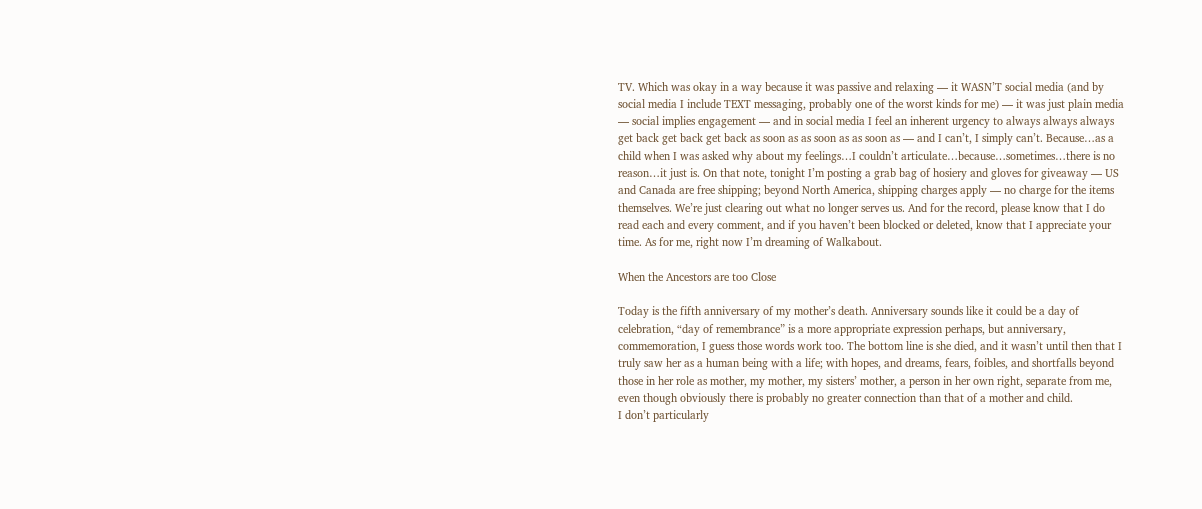TV. Which was okay in a way because it was passive and relaxing — it WASN’T social media (and by social media I include TEXT messaging, probably one of the worst kinds for me) — it was just plain media — social implies engagement — and in social media I feel an inherent urgency to always always always get back get back get back as soon as as soon as as soon as — and I can’t, I simply can’t. Because…as a child when I was asked why about my feelings…I couldn’t articulate…because…sometimes…there is no reason…it just is. On that note, tonight I’m posting a grab bag of hosiery and gloves for giveaway — US and Canada are free shipping; beyond North America, shipping charges apply — no charge for the items themselves. We’re just clearing out what no longer serves us. And for the record, please know that I do read each and every comment, and if you haven’t been blocked or deleted, know that I appreciate your time. As for me, right now I’m dreaming of Walkabout.

When the Ancestors are too Close

Today is the fifth anniversary of my mother’s death. Anniversary sounds like it could be a day of celebration, “day of remembrance” is a more appropriate expression perhaps, but anniversary, commemoration, I guess those words work too. The bottom line is she died, and it wasn’t until then that I truly saw her as a human being with a life; with hopes, and dreams, fears, foibles, and shortfalls beyond those in her role as mother, my mother, my sisters’ mother, a person in her own right, separate from me, even though obviously there is probably no greater connection than that of a mother and child.
I don’t particularly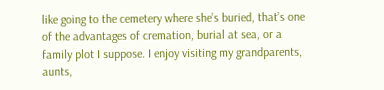like going to the cemetery where she’s buried, that’s one of the advantages of cremation, burial at sea, or a family plot I suppose. I enjoy visiting my grandparents, aunts,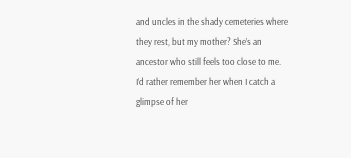and uncles in the shady cemeteries where they rest, but my mother? She’s an ancestor who still feels too close to me. I’d rather remember her when I catch a glimpse of her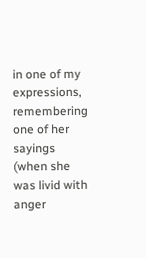in one of my expressions, remembering one of her sayings (when she was livid with anger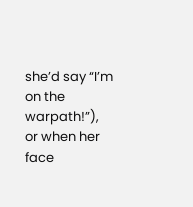she’d say “I’m on the warpath!”), or when her face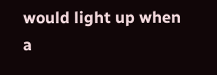would light up when a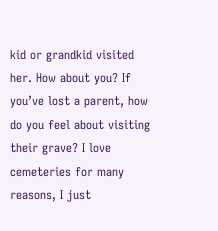kid or grandkid visited her. How about you? If you’ve lost a parent, how do you feel about visiting their grave? I love cemeteries for many reasons, I just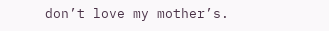don’t love my mother’s.